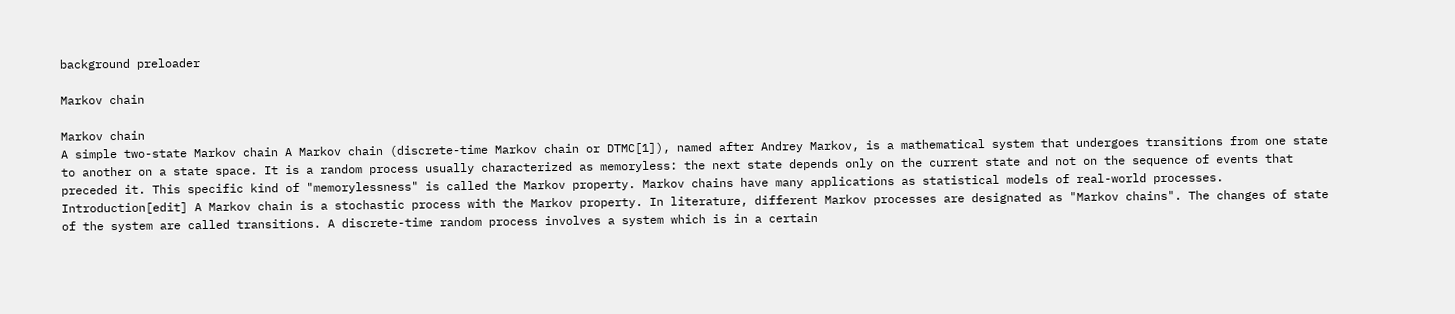background preloader

Markov chain

Markov chain
A simple two-state Markov chain A Markov chain (discrete-time Markov chain or DTMC[1]), named after Andrey Markov, is a mathematical system that undergoes transitions from one state to another on a state space. It is a random process usually characterized as memoryless: the next state depends only on the current state and not on the sequence of events that preceded it. This specific kind of "memorylessness" is called the Markov property. Markov chains have many applications as statistical models of real-world processes. Introduction[edit] A Markov chain is a stochastic process with the Markov property. In literature, different Markov processes are designated as "Markov chains". The changes of state of the system are called transitions. A discrete-time random process involves a system which is in a certain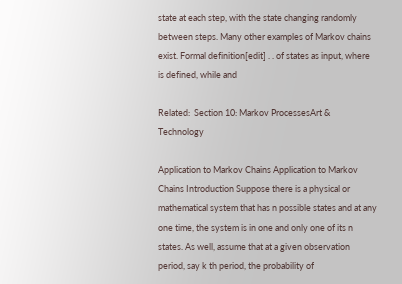state at each step, with the state changing randomly between steps. Many other examples of Markov chains exist. Formal definition[edit] . . of states as input, where is defined, while and

Related:  Section 10: Markov ProcessesArt & Technology

Application to Markov Chains Application to Markov Chains Introduction Suppose there is a physical or mathematical system that has n possible states and at any one time, the system is in one and only one of its n states. As well, assume that at a given observation period, say k th period, the probability of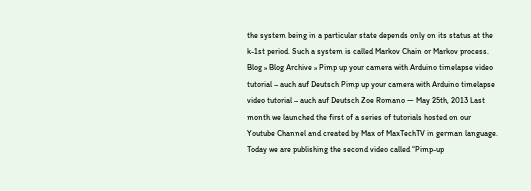the system being in a particular state depends only on its status at the k-1st period. Such a system is called Markov Chain or Markov process. Blog » Blog Archive » Pimp up your camera with Arduino timelapse video tutorial – auch auf Deutsch Pimp up your camera with Arduino timelapse video tutorial – auch auf Deutsch Zoe Romano — May 25th, 2013 Last month we launched the first of a series of tutorials hosted on our Youtube Channel and created by Max of MaxTechTV in german language. Today we are publishing the second video called “Pimp-up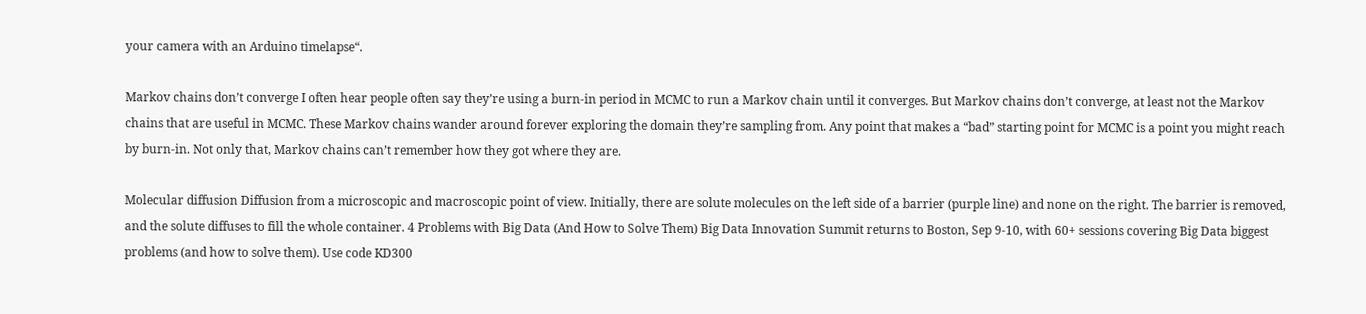your camera with an Arduino timelapse“.

Markov chains don’t converge I often hear people often say they’re using a burn-in period in MCMC to run a Markov chain until it converges. But Markov chains don’t converge, at least not the Markov chains that are useful in MCMC. These Markov chains wander around forever exploring the domain they’re sampling from. Any point that makes a “bad” starting point for MCMC is a point you might reach by burn-in. Not only that, Markov chains can’t remember how they got where they are.

Molecular diffusion Diffusion from a microscopic and macroscopic point of view. Initially, there are solute molecules on the left side of a barrier (purple line) and none on the right. The barrier is removed, and the solute diffuses to fill the whole container. 4 Problems with Big Data (And How to Solve Them) Big Data Innovation Summit returns to Boston, Sep 9-10, with 60+ sessions covering Big Data biggest problems (and how to solve them). Use code KD300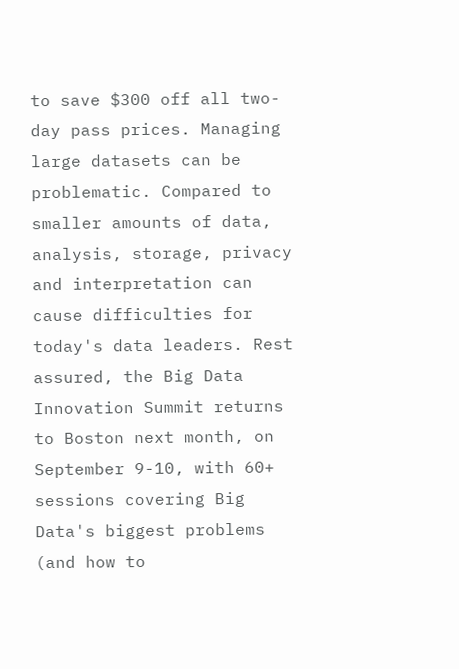to save $300 off all two-day pass prices. Managing large datasets can be problematic. Compared to smaller amounts of data, analysis, storage, privacy and interpretation can cause difficulties for today's data leaders. Rest assured, the Big Data Innovation Summit returns to Boston next month, on September 9-10, with 60+ sessions covering Big Data's biggest problems (and how to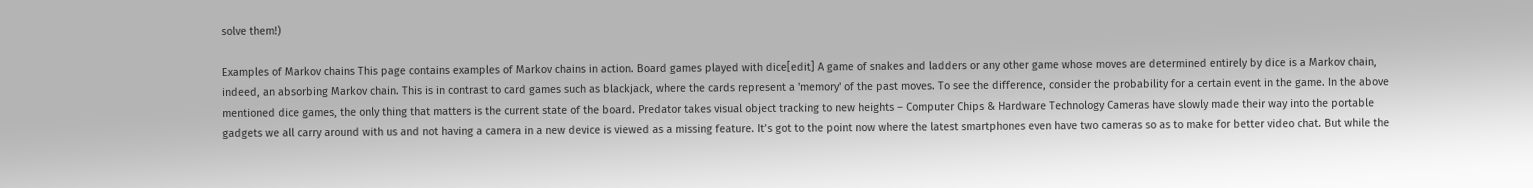solve them!)

Examples of Markov chains This page contains examples of Markov chains in action. Board games played with dice[edit] A game of snakes and ladders or any other game whose moves are determined entirely by dice is a Markov chain, indeed, an absorbing Markov chain. This is in contrast to card games such as blackjack, where the cards represent a 'memory' of the past moves. To see the difference, consider the probability for a certain event in the game. In the above mentioned dice games, the only thing that matters is the current state of the board. Predator takes visual object tracking to new heights – Computer Chips & Hardware Technology Cameras have slowly made their way into the portable gadgets we all carry around with us and not having a camera in a new device is viewed as a missing feature. It’s got to the point now where the latest smartphones even have two cameras so as to make for better video chat. But while the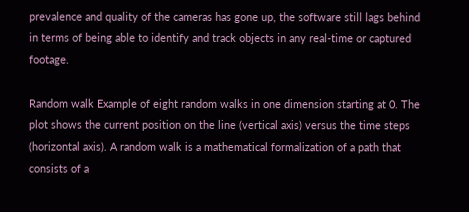prevalence and quality of the cameras has gone up, the software still lags behind in terms of being able to identify and track objects in any real-time or captured footage.

Random walk Example of eight random walks in one dimension starting at 0. The plot shows the current position on the line (vertical axis) versus the time steps (horizontal axis). A random walk is a mathematical formalization of a path that consists of a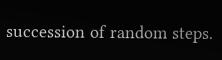succession of random steps.